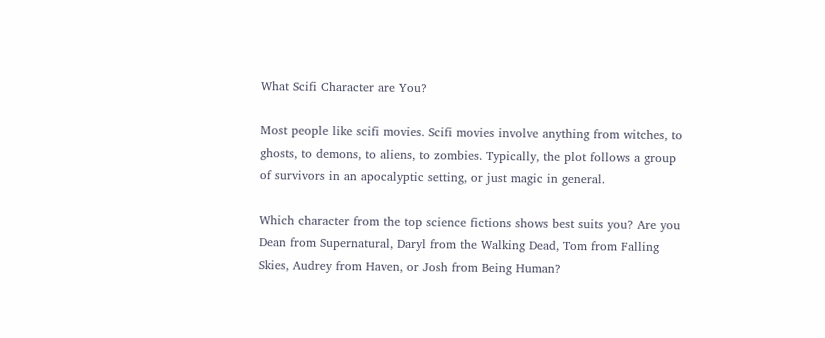What Scifi Character are You?

Most people like scifi movies. Scifi movies involve anything from witches, to ghosts, to demons, to aliens, to zombies. Typically, the plot follows a group of survivors in an apocalyptic setting, or just magic in general.

Which character from the top science fictions shows best suits you? Are you Dean from Supernatural, Daryl from the Walking Dead, Tom from Falling Skies, Audrey from Haven, or Josh from Being Human?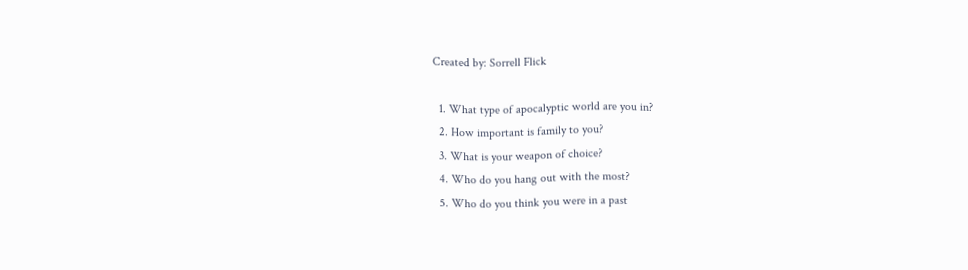Created by: Sorrell Flick

  1. What type of apocalyptic world are you in?
  2. How important is family to you?
  3. What is your weapon of choice?
  4. Who do you hang out with the most?
  5. Who do you think you were in a past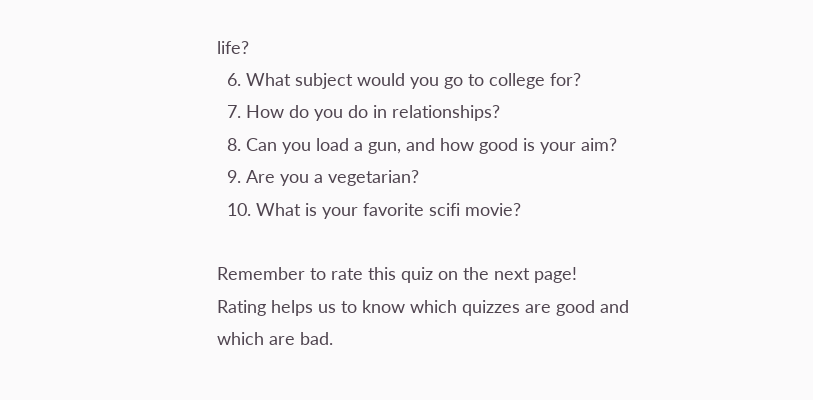life?
  6. What subject would you go to college for?
  7. How do you do in relationships?
  8. Can you load a gun, and how good is your aim?
  9. Are you a vegetarian?
  10. What is your favorite scifi movie?

Remember to rate this quiz on the next page!
Rating helps us to know which quizzes are good and which are bad.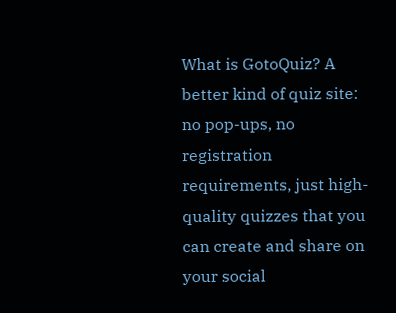What is GotoQuiz? A better kind of quiz site: no pop-ups, no registration requirements, just high-quality quizzes that you can create and share on your social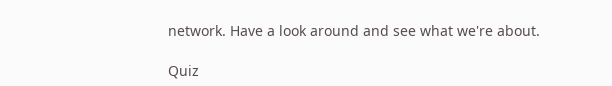network. Have a look around and see what we're about.

Quiz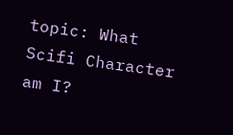topic: What Scifi Character am I?